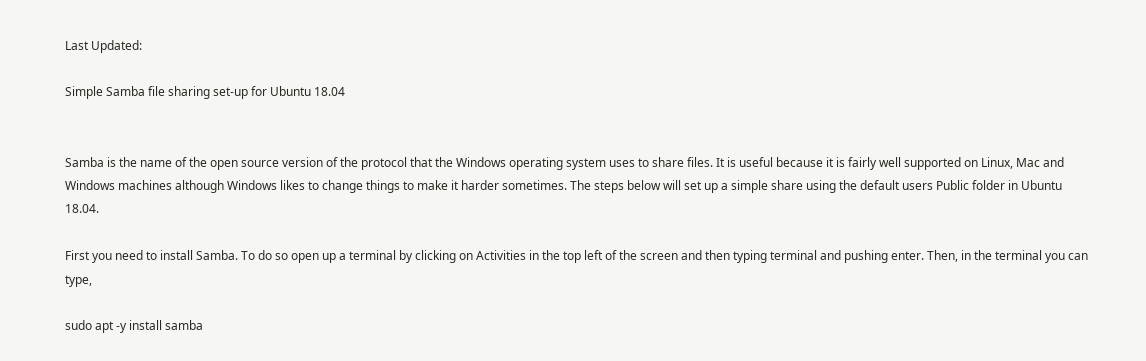Last Updated:

Simple Samba file sharing set-up for Ubuntu 18.04


Samba is the name of the open source version of the protocol that the Windows operating system uses to share files. It is useful because it is fairly well supported on Linux, Mac and Windows machines although Windows likes to change things to make it harder sometimes. The steps below will set up a simple share using the default users Public folder in Ubuntu 18.04.

First you need to install Samba. To do so open up a terminal by clicking on Activities in the top left of the screen and then typing terminal and pushing enter. Then, in the terminal you can type,

sudo apt -y install samba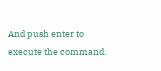And push enter to execute the command.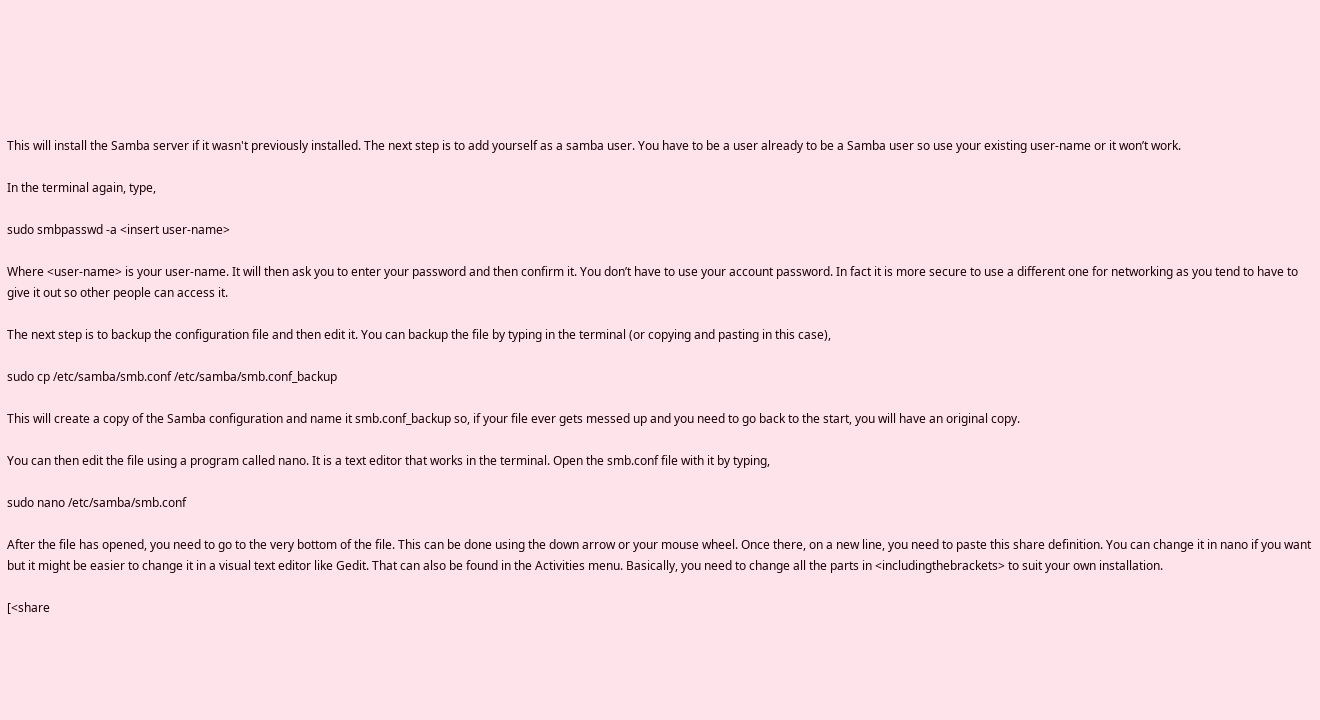This will install the Samba server if it wasn't previously installed. The next step is to add yourself as a samba user. You have to be a user already to be a Samba user so use your existing user-name or it won’t work.

In the terminal again, type,

sudo smbpasswd -a <insert user-name>

Where <user-name> is your user-name. It will then ask you to enter your password and then confirm it. You don’t have to use your account password. In fact it is more secure to use a different one for networking as you tend to have to give it out so other people can access it.

The next step is to backup the configuration file and then edit it. You can backup the file by typing in the terminal (or copying and pasting in this case),

sudo cp /etc/samba/smb.conf /etc/samba/smb.conf_backup

This will create a copy of the Samba configuration and name it smb.conf_backup so, if your file ever gets messed up and you need to go back to the start, you will have an original copy.

You can then edit the file using a program called nano. It is a text editor that works in the terminal. Open the smb.conf file with it by typing,

sudo nano /etc/samba/smb.conf

After the file has opened, you need to go to the very bottom of the file. This can be done using the down arrow or your mouse wheel. Once there, on a new line, you need to paste this share definition. You can change it in nano if you want but it might be easier to change it in a visual text editor like Gedit. That can also be found in the Activities menu. Basically, you need to change all the parts in <includingthebrackets> to suit your own installation.

[<share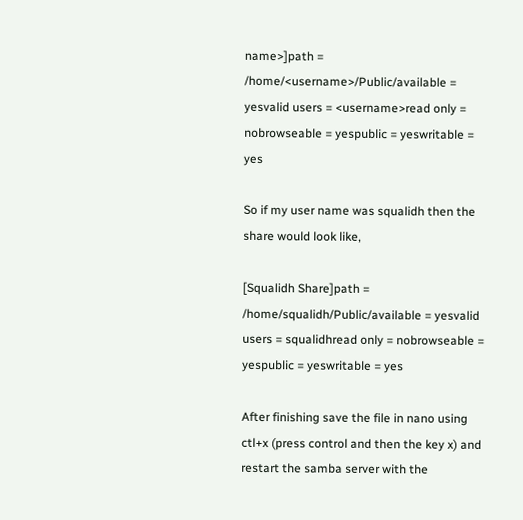name>]path = /home/<username>/Public/available = yesvalid users = <username>read only = nobrowseable = yespublic = yeswritable = yes

So if my user name was squalidh then the share would look like,

[Squalidh Share]path = /home/squalidh/Public/available = yesvalid users = squalidhread only = nobrowseable = yespublic = yeswritable = yes

After finishing save the file in nano using ctl+x (press control and then the key x) and restart the samba server with the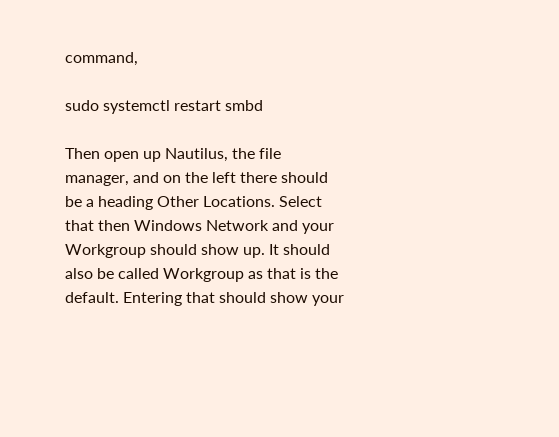command,

sudo systemctl restart smbd

Then open up Nautilus, the file manager, and on the left there should be a heading Other Locations. Select that then Windows Network and your Workgroup should show up. It should also be called Workgroup as that is the default. Entering that should show your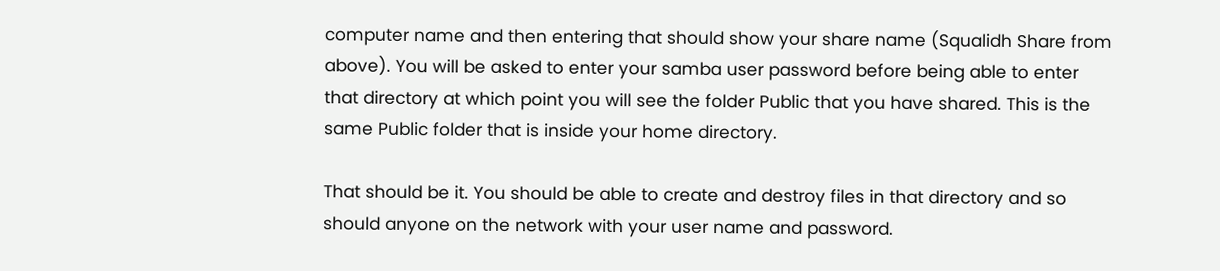computer name and then entering that should show your share name (Squalidh Share from above). You will be asked to enter your samba user password before being able to enter that directory at which point you will see the folder Public that you have shared. This is the same Public folder that is inside your home directory.

That should be it. You should be able to create and destroy files in that directory and so should anyone on the network with your user name and password.